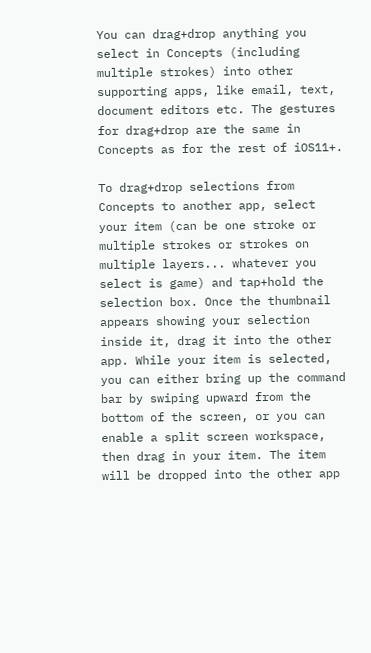You can drag+drop anything you select in Concepts (including multiple strokes) into other supporting apps, like email, text, document editors etc. The gestures for drag+drop are the same in Concepts as for the rest of iOS11+.

To drag+drop selections from Concepts to another app, select your item (can be one stroke or multiple strokes or strokes on multiple layers... whatever you select is game) and tap+hold the selection box. Once the thumbnail appears showing your selection inside it, drag it into the other app. While your item is selected, you can either bring up the command bar by swiping upward from the bottom of the screen, or you can enable a split screen workspace, then drag in your item. The item will be dropped into the other app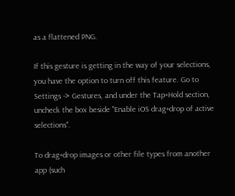as a flattened PNG.

If this gesture is getting in the way of your selections, you have the option to turn off this feature. Go to Settings -> Gestures, and under the Tap+Hold section, uncheck the box beside "Enable iOS drag+drop of active selections".

To drag+drop images or other file types from another app (such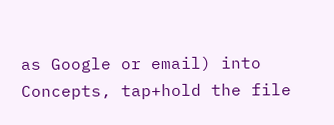as Google or email) into Concepts, tap+hold the file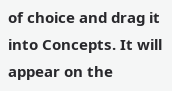of choice and drag it into Concepts. It will appear on the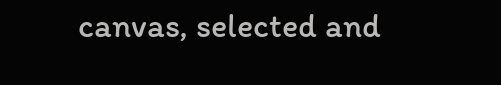canvas, selected and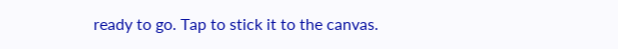ready to go. Tap to stick it to the canvas.